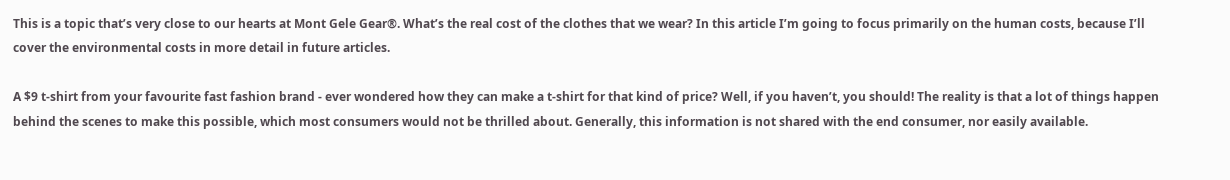This is a topic that’s very close to our hearts at Mont Gele Gear®. What’s the real cost of the clothes that we wear? In this article I’m going to focus primarily on the human costs, because I’ll cover the environmental costs in more detail in future articles.

A $9 t-shirt from your favourite fast fashion brand - ever wondered how they can make a t-shirt for that kind of price? Well, if you haven’t, you should! The reality is that a lot of things happen behind the scenes to make this possible, which most consumers would not be thrilled about. Generally, this information is not shared with the end consumer, nor easily available.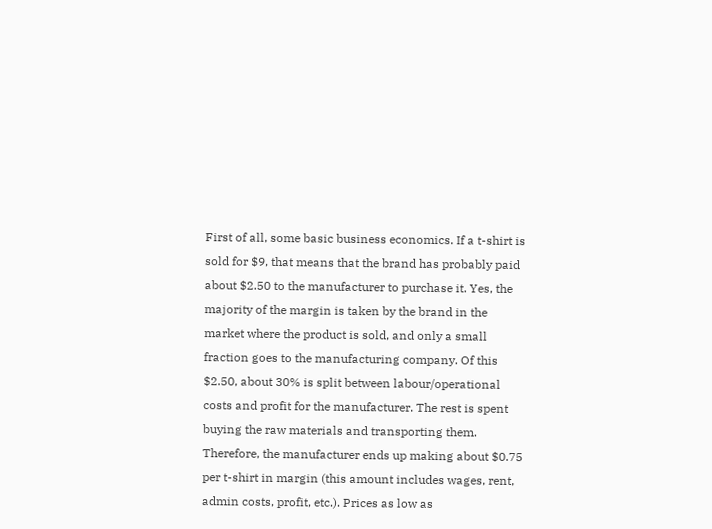First of all, some basic business economics. If a t-shirt is sold for $9, that means that the brand has probably paid about $2.50 to the manufacturer to purchase it. Yes, the majority of the margin is taken by the brand in the market where the product is sold, and only a small fraction goes to the manufacturing company. Of this $2.50, about 30% is split between labour/operational costs and profit for the manufacturer. The rest is spent buying the raw materials and transporting them. Therefore, the manufacturer ends up making about $0.75 per t-shirt in margin (this amount includes wages, rent, admin costs, profit, etc.). Prices as low as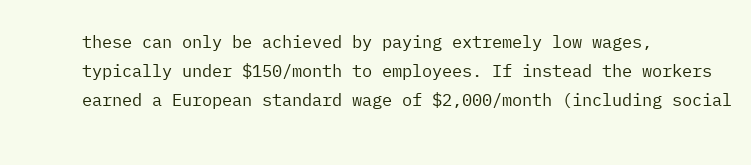these can only be achieved by paying extremely low wages, typically under $150/month to employees. If instead the workers earned a European standard wage of $2,000/month (including social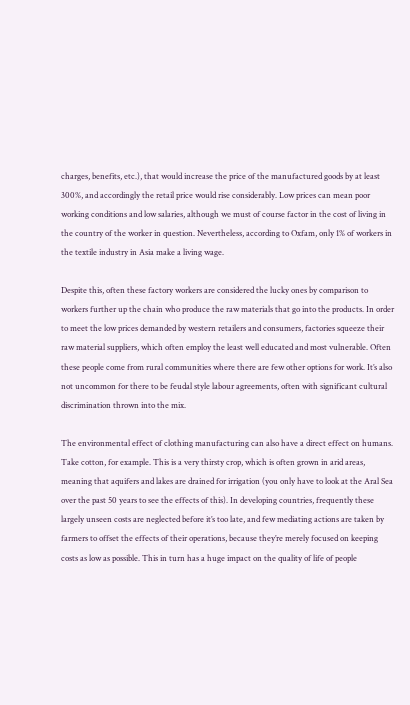charges, benefits, etc.), that would increase the price of the manufactured goods by at least 300%, and accordingly the retail price would rise considerably. Low prices can mean poor working conditions and low salaries, although we must of course factor in the cost of living in the country of the worker in question. Nevertheless, according to Oxfam, only 1% of workers in the textile industry in Asia make a living wage.

Despite this, often these factory workers are considered the lucky ones by comparison to workers further up the chain who produce the raw materials that go into the products. In order to meet the low prices demanded by western retailers and consumers, factories squeeze their raw material suppliers, which often employ the least well educated and most vulnerable. Often these people come from rural communities where there are few other options for work. It’s also not uncommon for there to be feudal style labour agreements, often with significant cultural discrimination thrown into the mix.

The environmental effect of clothing manufacturing can also have a direct effect on humans. Take cotton, for example. This is a very thirsty crop, which is often grown in arid areas, meaning that aquifers and lakes are drained for irrigation (you only have to look at the Aral Sea over the past 50 years to see the effects of this). In developing countries, frequently these largely unseen costs are neglected before it’s too late, and few mediating actions are taken by farmers to offset the effects of their operations, because they’re merely focused on keeping costs as low as possible. This in turn has a huge impact on the quality of life of people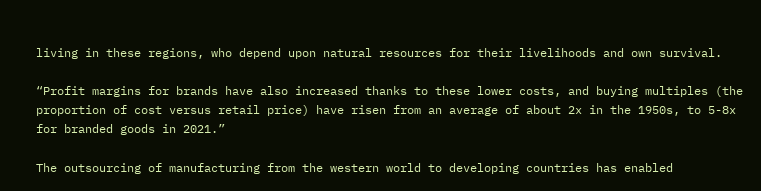living in these regions, who depend upon natural resources for their livelihoods and own survival.

“Profit margins for brands have also increased thanks to these lower costs, and buying multiples (the proportion of cost versus retail price) have risen from an average of about 2x in the 1950s, to 5-8x for branded goods in 2021.”

The outsourcing of manufacturing from the western world to developing countries has enabled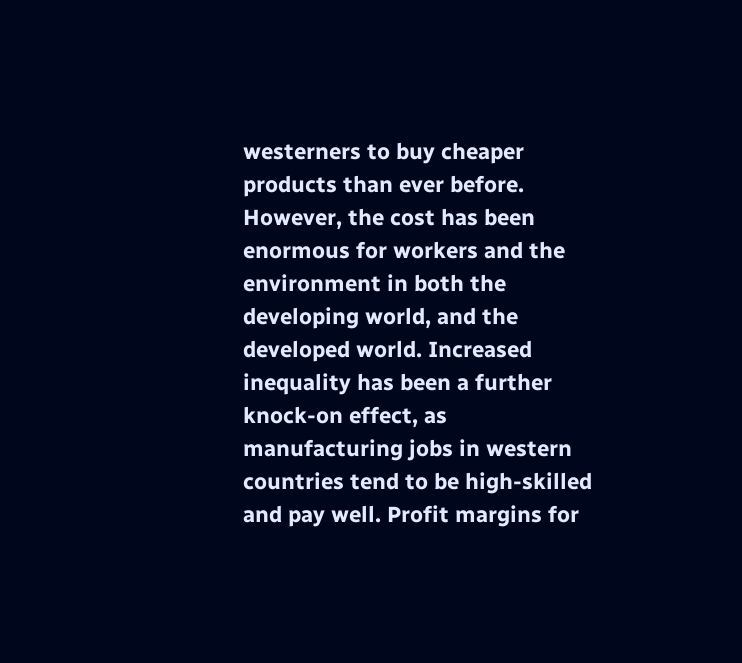westerners to buy cheaper products than ever before. However, the cost has been enormous for workers and the environment in both the developing world, and the developed world. Increased inequality has been a further knock-on effect, as manufacturing jobs in western countries tend to be high-skilled and pay well. Profit margins for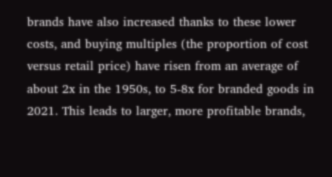brands have also increased thanks to these lower costs, and buying multiples (the proportion of cost versus retail price) have risen from an average of about 2x in the 1950s, to 5-8x for branded goods in 2021. This leads to larger, more profitable brands,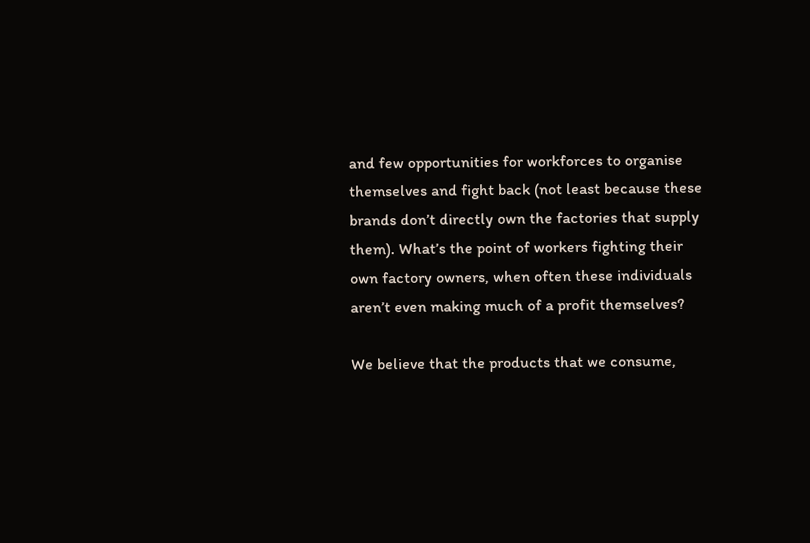and few opportunities for workforces to organise themselves and fight back (not least because these brands don’t directly own the factories that supply them). What’s the point of workers fighting their own factory owners, when often these individuals aren’t even making much of a profit themselves?

We believe that the products that we consume,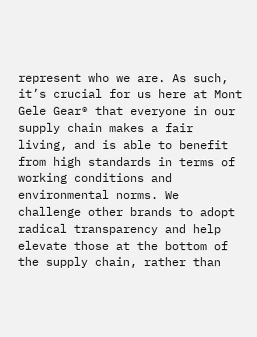represent who we are. As such, it’s crucial for us here at Mont Gele Gear® that everyone in our supply chain makes a fair living, and is able to benefit from high standards in terms of working conditions and environmental norms. We challenge other brands to adopt radical transparency and help elevate those at the bottom of the supply chain, rather than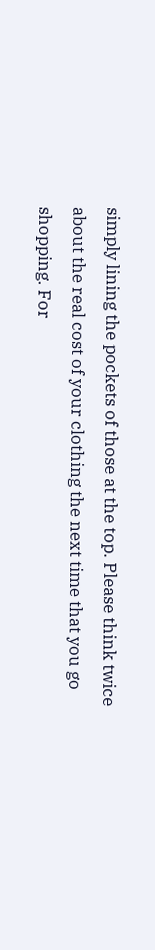simply lining the pockets of those at the top. Please think twice about the real cost of your clothing the next time that you go shopping. For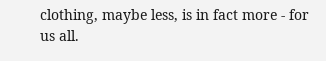clothing, maybe less, is in fact more - for us all.